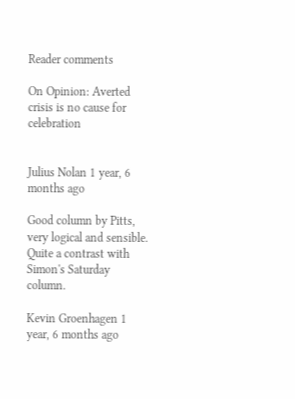Reader comments

On Opinion: Averted crisis is no cause for celebration


Julius Nolan 1 year, 6 months ago

Good column by Pitts, very logical and sensible. Quite a contrast with Simon's Saturday column.

Kevin Groenhagen 1 year, 6 months ago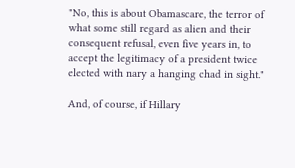"No, this is about Obamascare, the terror of what some still regard as alien and their consequent refusal, even five years in, to accept the legitimacy of a president twice elected with nary a hanging chad in sight."

And, of course, if Hillary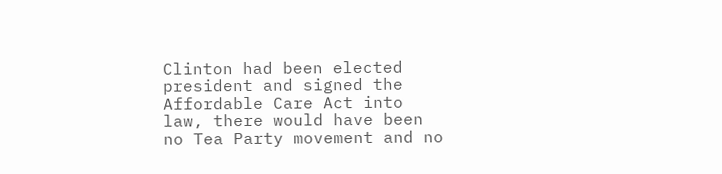Clinton had been elected president and signed the Affordable Care Act into law, there would have been no Tea Party movement and no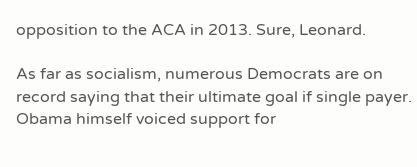opposition to the ACA in 2013. Sure, Leonard.

As far as socialism, numerous Democrats are on record saying that their ultimate goal if single payer. Obama himself voiced support for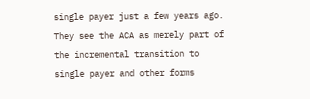single payer just a few years ago. They see the ACA as merely part of the incremental transition to single payer and other forms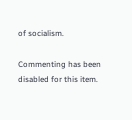of socialism.

Commenting has been disabled for this item.